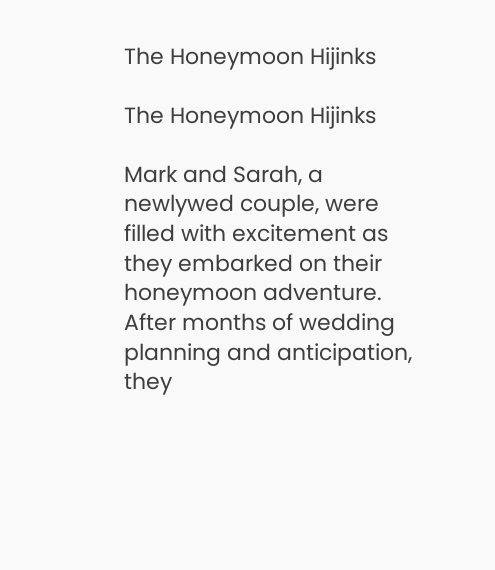The Honeymoon Hijinks

The Honeymoon Hijinks

Mark and Sarah, a newlywed couple, were filled with excitement as they embarked on their honeymoon adventure. After months of wedding planning and anticipation, they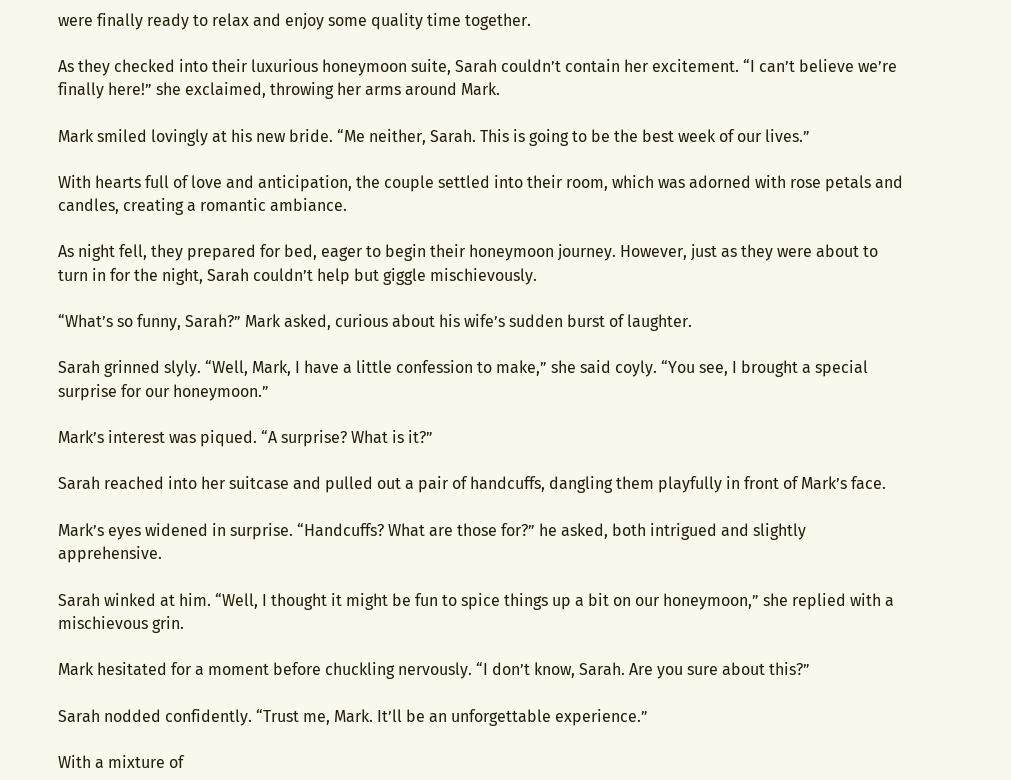were finally ready to relax and enjoy some quality time together.

As they checked into their luxurious honeymoon suite, Sarah couldn’t contain her excitement. “I can’t believe we’re finally here!” she exclaimed, throwing her arms around Mark.

Mark smiled lovingly at his new bride. “Me neither, Sarah. This is going to be the best week of our lives.”

With hearts full of love and anticipation, the couple settled into their room, which was adorned with rose petals and candles, creating a romantic ambiance.

As night fell, they prepared for bed, eager to begin their honeymoon journey. However, just as they were about to turn in for the night, Sarah couldn’t help but giggle mischievously.

“What’s so funny, Sarah?” Mark asked, curious about his wife’s sudden burst of laughter.

Sarah grinned slyly. “Well, Mark, I have a little confession to make,” she said coyly. “You see, I brought a special surprise for our honeymoon.”

Mark’s interest was piqued. “A surprise? What is it?”

Sarah reached into her suitcase and pulled out a pair of handcuffs, dangling them playfully in front of Mark’s face.

Mark’s eyes widened in surprise. “Handcuffs? What are those for?” he asked, both intrigued and slightly apprehensive.

Sarah winked at him. “Well, I thought it might be fun to spice things up a bit on our honeymoon,” she replied with a mischievous grin.

Mark hesitated for a moment before chuckling nervously. “I don’t know, Sarah. Are you sure about this?”

Sarah nodded confidently. “Trust me, Mark. It’ll be an unforgettable experience.”

With a mixture of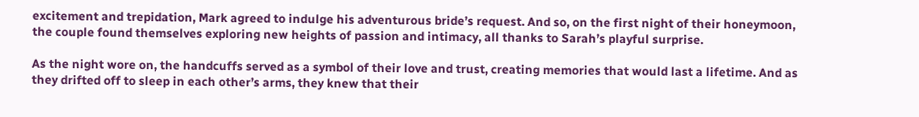excitement and trepidation, Mark agreed to indulge his adventurous bride’s request. And so, on the first night of their honeymoon, the couple found themselves exploring new heights of passion and intimacy, all thanks to Sarah’s playful surprise.

As the night wore on, the handcuffs served as a symbol of their love and trust, creating memories that would last a lifetime. And as they drifted off to sleep in each other’s arms, they knew that their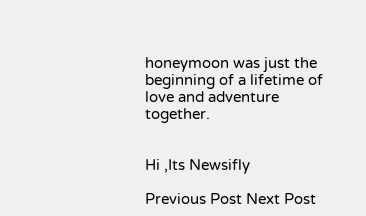honeymoon was just the beginning of a lifetime of love and adventure together.


Hi ,Its Newsifly

Previous Post Next Post